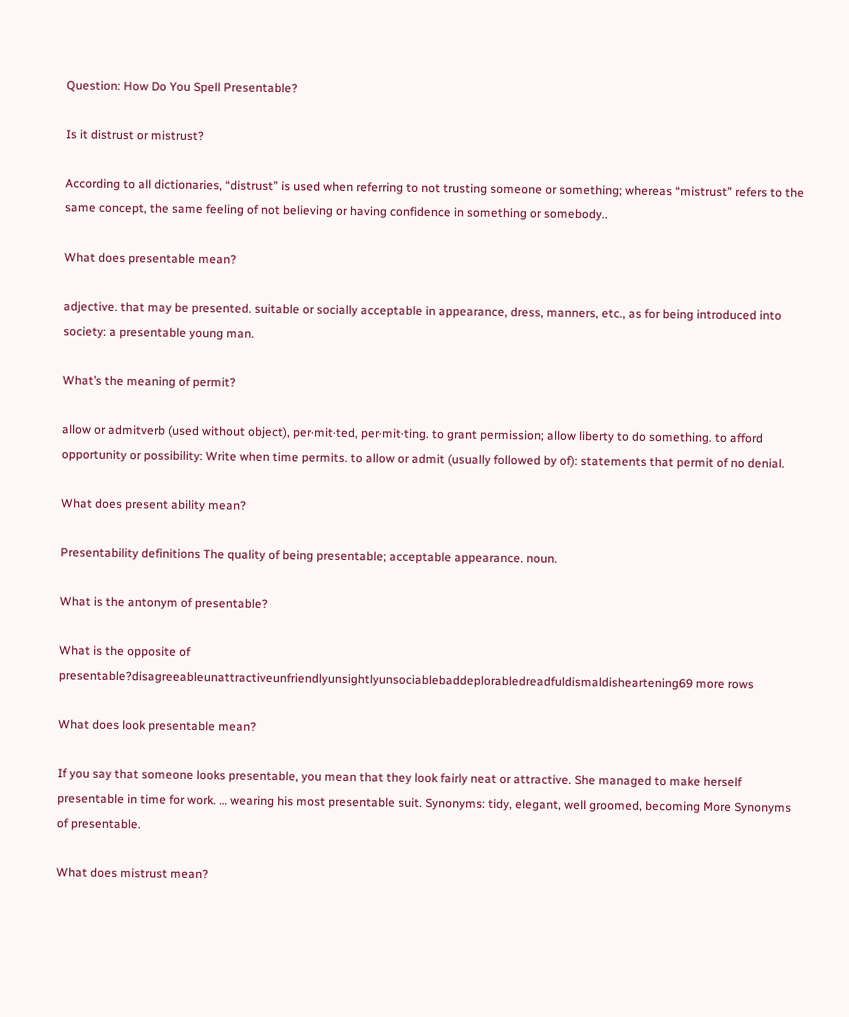Question: How Do You Spell Presentable?

Is it distrust or mistrust?

According to all dictionaries, “distrust” is used when referring to not trusting someone or something; whereas “mistrust” refers to the same concept, the same feeling of not believing or having confidence in something or somebody..

What does presentable mean?

adjective. that may be presented. suitable or socially acceptable in appearance, dress, manners, etc., as for being introduced into society: a presentable young man.

What’s the meaning of permit?

allow or admitverb (used without object), per·mit·ted, per·mit·ting. to grant permission; allow liberty to do something. to afford opportunity or possibility: Write when time permits. to allow or admit (usually followed by of): statements that permit of no denial.

What does present ability mean?

Presentability definitions The quality of being presentable; acceptable appearance. noun.

What is the antonym of presentable?

What is the opposite of presentable?disagreeableunattractiveunfriendlyunsightlyunsociablebaddeplorabledreadfuldismaldisheartening69 more rows

What does look presentable mean?

If you say that someone looks presentable, you mean that they look fairly neat or attractive. She managed to make herself presentable in time for work. … wearing his most presentable suit. Synonyms: tidy, elegant, well groomed, becoming More Synonyms of presentable.

What does mistrust mean?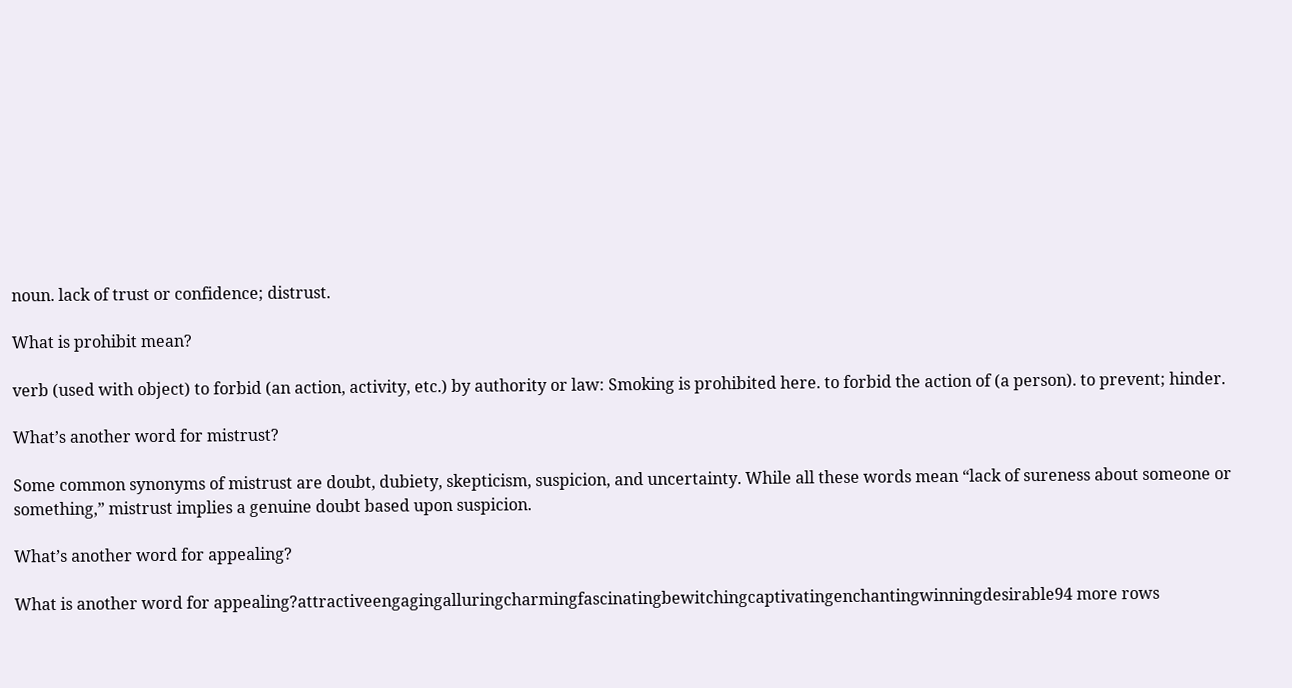noun. lack of trust or confidence; distrust.

What is prohibit mean?

verb (used with object) to forbid (an action, activity, etc.) by authority or law: Smoking is prohibited here. to forbid the action of (a person). to prevent; hinder.

What’s another word for mistrust?

Some common synonyms of mistrust are doubt, dubiety, skepticism, suspicion, and uncertainty. While all these words mean “lack of sureness about someone or something,” mistrust implies a genuine doubt based upon suspicion.

What’s another word for appealing?

What is another word for appealing?attractiveengagingalluringcharmingfascinatingbewitchingcaptivatingenchantingwinningdesirable94 more rows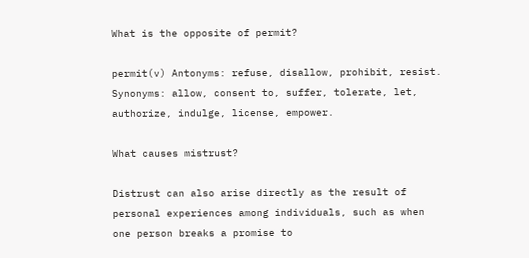What is the opposite of permit?

permit(v) Antonyms: refuse, disallow, prohibit, resist. Synonyms: allow, consent to, suffer, tolerate, let, authorize, indulge, license, empower.

What causes mistrust?

Distrust can also arise directly as the result of personal experiences among individuals, such as when one person breaks a promise to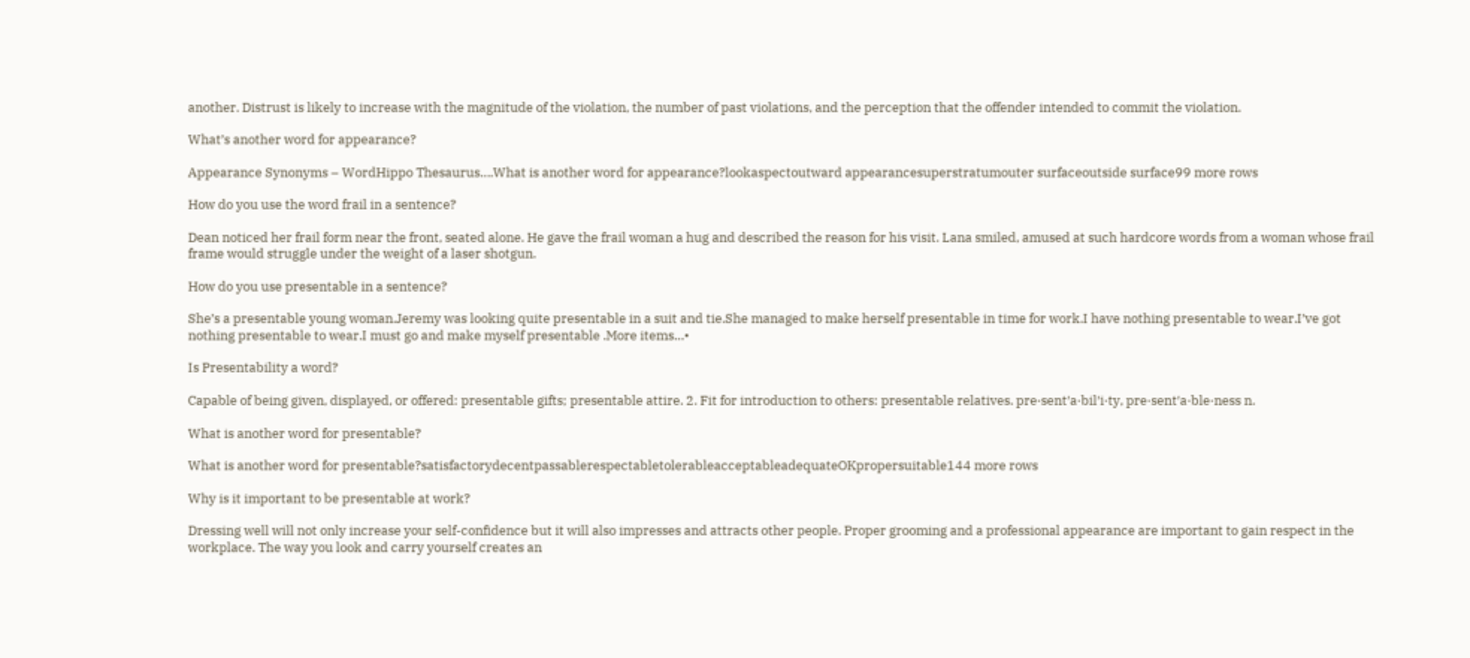another. Distrust is likely to increase with the magnitude of the violation, the number of past violations, and the perception that the offender intended to commit the violation.

What’s another word for appearance?

Appearance Synonyms – WordHippo Thesaurus….What is another word for appearance?lookaspectoutward appearancesuperstratumouter surfaceoutside surface99 more rows

How do you use the word frail in a sentence?

Dean noticed her frail form near the front, seated alone. He gave the frail woman a hug and described the reason for his visit. Lana smiled, amused at such hardcore words from a woman whose frail frame would struggle under the weight of a laser shotgun.

How do you use presentable in a sentence?

She’s a presentable young woman.Jeremy was looking quite presentable in a suit and tie.She managed to make herself presentable in time for work.I have nothing presentable to wear.I’ve got nothing presentable to wear.I must go and make myself presentable .More items…•

Is Presentability a word?

Capable of being given, displayed, or offered: presentable gifts; presentable attire. 2. Fit for introduction to others: presentable relatives. pre·sent′a·bil′i·ty, pre·sent′a·ble·ness n.

What is another word for presentable?

What is another word for presentable?satisfactorydecentpassablerespectabletolerableacceptableadequateOKpropersuitable144 more rows

Why is it important to be presentable at work?

Dressing well will not only increase your self-confidence but it will also impresses and attracts other people. Proper grooming and a professional appearance are important to gain respect in the workplace. The way you look and carry yourself creates an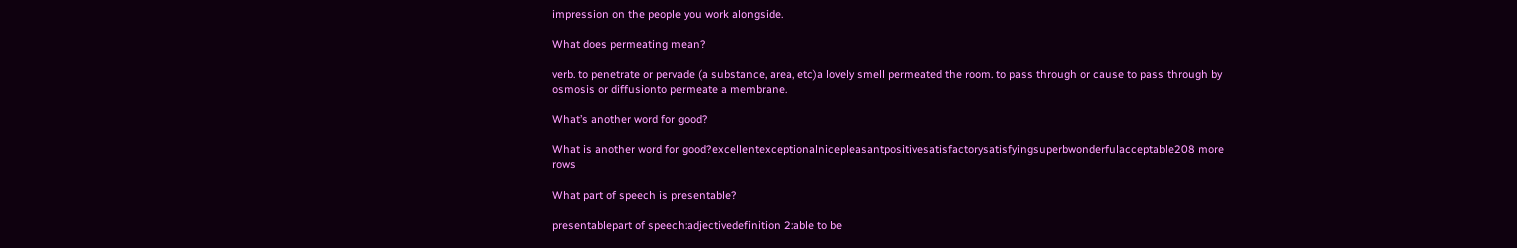impression on the people you work alongside.

What does permeating mean?

verb. to penetrate or pervade (a substance, area, etc)a lovely smell permeated the room. to pass through or cause to pass through by osmosis or diffusionto permeate a membrane.

What’s another word for good?

What is another word for good?excellentexceptionalnicepleasantpositivesatisfactorysatisfyingsuperbwonderfulacceptable208 more rows

What part of speech is presentable?

presentablepart of speech:adjectivedefinition 2:able to be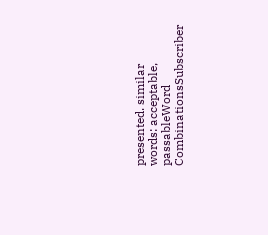presented. similar words: acceptable, passableWord CombinationsSubscriber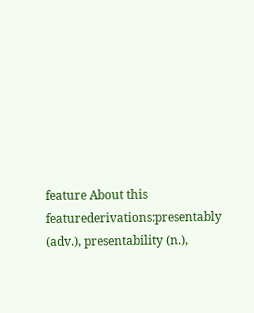feature About this featurederivations:presentably (adv.), presentability (n.),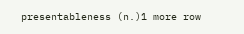presentableness (n.)1 more row